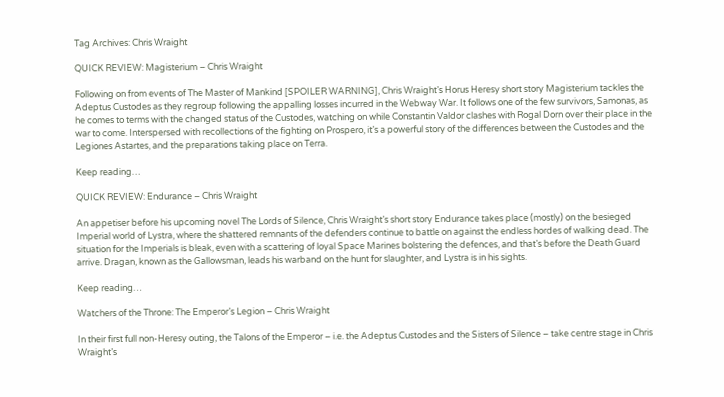Tag Archives: Chris Wraight

QUICK REVIEW: Magisterium – Chris Wraight

Following on from events of The Master of Mankind [SPOILER WARNING], Chris Wraight’s Horus Heresy short story Magisterium tackles the Adeptus Custodes as they regroup following the appalling losses incurred in the Webway War. It follows one of the few survivors, Samonas, as he comes to terms with the changed status of the Custodes, watching on while Constantin Valdor clashes with Rogal Dorn over their place in the war to come. Interspersed with recollections of the fighting on Prospero, it’s a powerful story of the differences between the Custodes and the Legiones Astartes, and the preparations taking place on Terra.

Keep reading…

QUICK REVIEW: Endurance – Chris Wraight

An appetiser before his upcoming novel The Lords of Silence, Chris Wraight’s short story Endurance takes place (mostly) on the besieged Imperial world of Lystra, where the shattered remnants of the defenders continue to battle on against the endless hordes of walking dead. The situation for the Imperials is bleak, even with a scattering of loyal Space Marines bolstering the defences, and that’s before the Death Guard arrive. Dragan, known as the Gallowsman, leads his warband on the hunt for slaughter, and Lystra is in his sights.

Keep reading…

Watchers of the Throne: The Emperor’s Legion – Chris Wraight

In their first full non-Heresy outing, the Talons of the Emperor – i.e. the Adeptus Custodes and the Sisters of Silence – take centre stage in Chris Wraight’s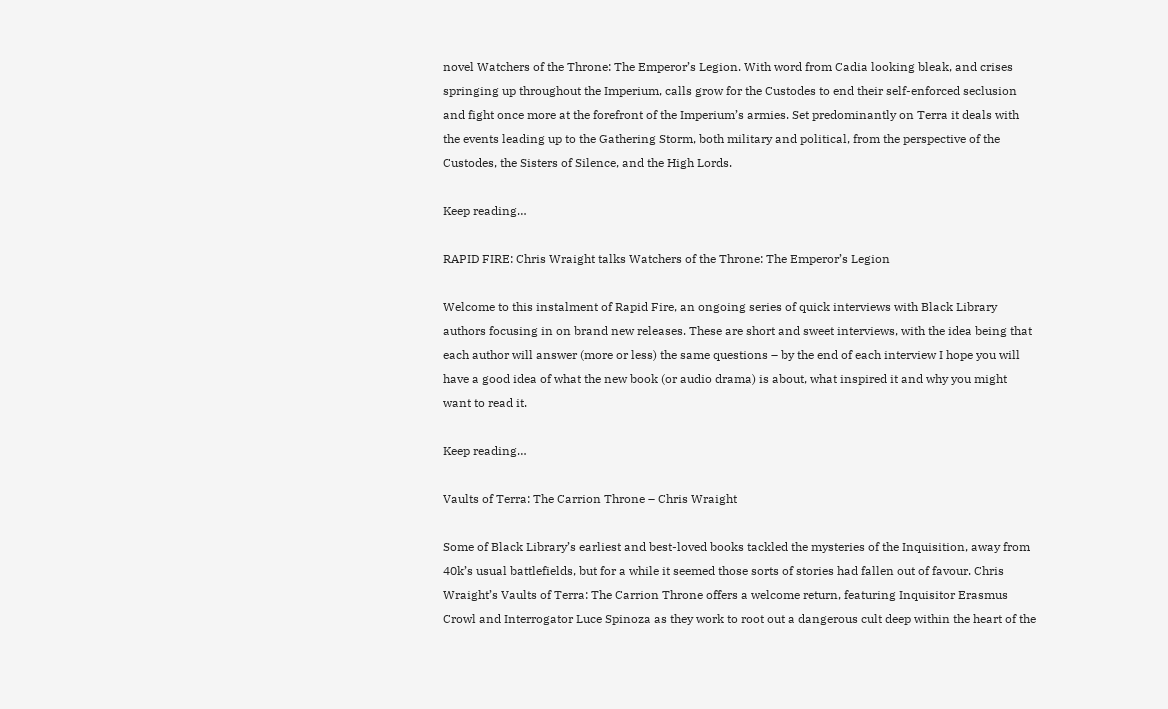novel Watchers of the Throne: The Emperor’s Legion. With word from Cadia looking bleak, and crises springing up throughout the Imperium, calls grow for the Custodes to end their self-enforced seclusion and fight once more at the forefront of the Imperium’s armies. Set predominantly on Terra it deals with the events leading up to the Gathering Storm, both military and political, from the perspective of the Custodes, the Sisters of Silence, and the High Lords.

Keep reading…

RAPID FIRE: Chris Wraight talks Watchers of the Throne: The Emperor’s Legion

Welcome to this instalment of Rapid Fire, an ongoing series of quick interviews with Black Library authors focusing in on brand new releases. These are short and sweet interviews, with the idea being that each author will answer (more or less) the same questions – by the end of each interview I hope you will have a good idea of what the new book (or audio drama) is about, what inspired it and why you might want to read it.

Keep reading…

Vaults of Terra: The Carrion Throne – Chris Wraight

Some of Black Library’s earliest and best-loved books tackled the mysteries of the Inquisition, away from 40k’s usual battlefields, but for a while it seemed those sorts of stories had fallen out of favour. Chris Wraight’s Vaults of Terra: The Carrion Throne offers a welcome return, featuring Inquisitor Erasmus Crowl and Interrogator Luce Spinoza as they work to root out a dangerous cult deep within the heart of the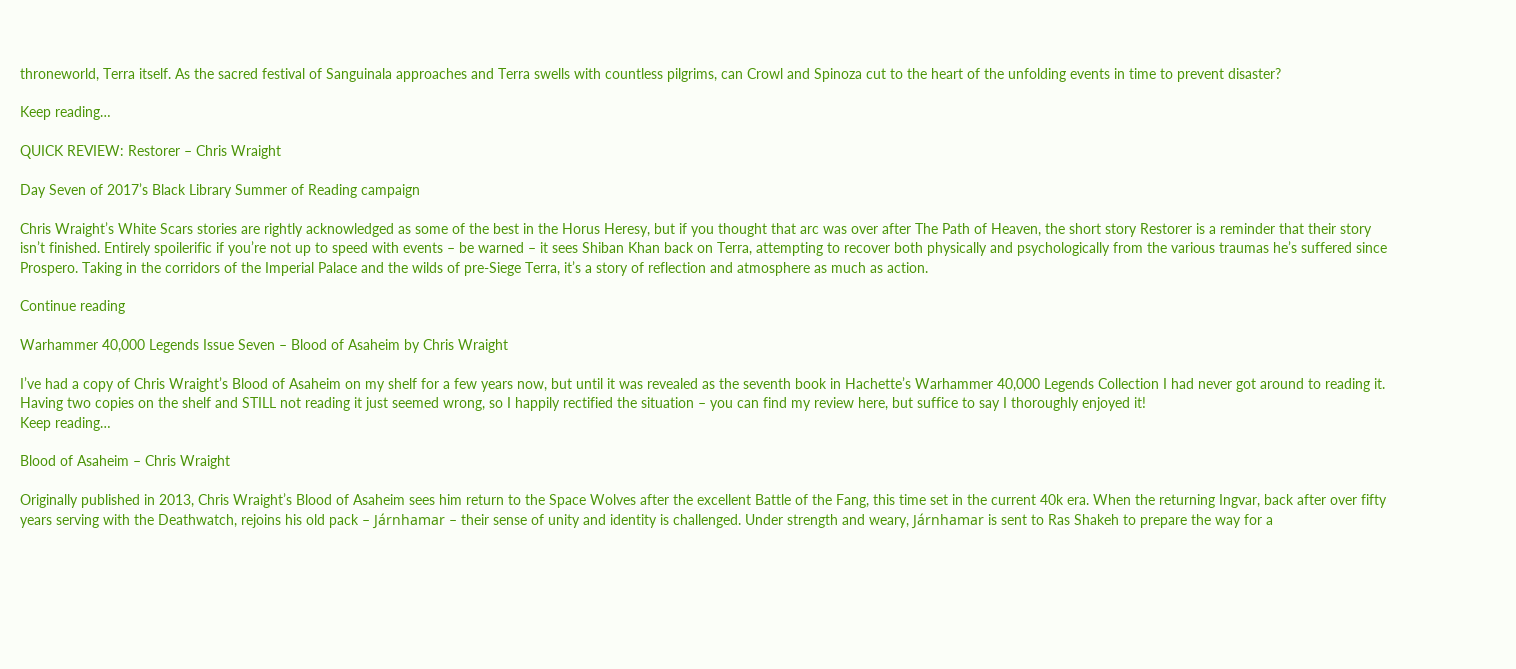throneworld, Terra itself. As the sacred festival of Sanguinala approaches and Terra swells with countless pilgrims, can Crowl and Spinoza cut to the heart of the unfolding events in time to prevent disaster?

Keep reading…

QUICK REVIEW: Restorer – Chris Wraight

Day Seven of 2017’s Black Library Summer of Reading campaign

Chris Wraight’s White Scars stories are rightly acknowledged as some of the best in the Horus Heresy, but if you thought that arc was over after The Path of Heaven, the short story Restorer is a reminder that their story isn’t finished. Entirely spoilerific if you’re not up to speed with events – be warned – it sees Shiban Khan back on Terra, attempting to recover both physically and psychologically from the various traumas he’s suffered since Prospero. Taking in the corridors of the Imperial Palace and the wilds of pre-Siege Terra, it’s a story of reflection and atmosphere as much as action.

Continue reading

Warhammer 40,000 Legends Issue Seven – Blood of Asaheim by Chris Wraight

I’ve had a copy of Chris Wraight’s Blood of Asaheim on my shelf for a few years now, but until it was revealed as the seventh book in Hachette’s Warhammer 40,000 Legends Collection I had never got around to reading it. Having two copies on the shelf and STILL not reading it just seemed wrong, so I happily rectified the situation – you can find my review here, but suffice to say I thoroughly enjoyed it!
Keep reading…

Blood of Asaheim – Chris Wraight

Originally published in 2013, Chris Wraight’s Blood of Asaheim sees him return to the Space Wolves after the excellent Battle of the Fang, this time set in the current 40k era. When the returning Ingvar, back after over fifty years serving with the Deathwatch, rejoins his old pack – Járnhamar – their sense of unity and identity is challenged. Under strength and weary, Járnhamar is sent to Ras Shakeh to prepare the way for a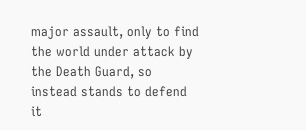major assault, only to find the world under attack by the Death Guard, so instead stands to defend it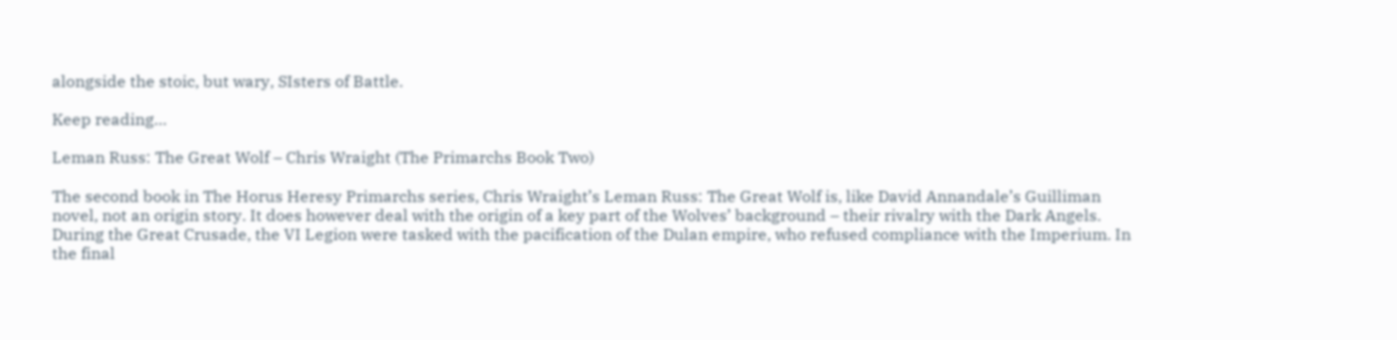alongside the stoic, but wary, SIsters of Battle.

Keep reading…

Leman Russ: The Great Wolf – Chris Wraight (The Primarchs Book Two)

The second book in The Horus Heresy Primarchs series, Chris Wraight’s Leman Russ: The Great Wolf is, like David Annandale’s Guilliman novel, not an origin story. It does however deal with the origin of a key part of the Wolves’ background – their rivalry with the Dark Angels. During the Great Crusade, the VI Legion were tasked with the pacification of the Dulan empire, who refused compliance with the Imperium. In the final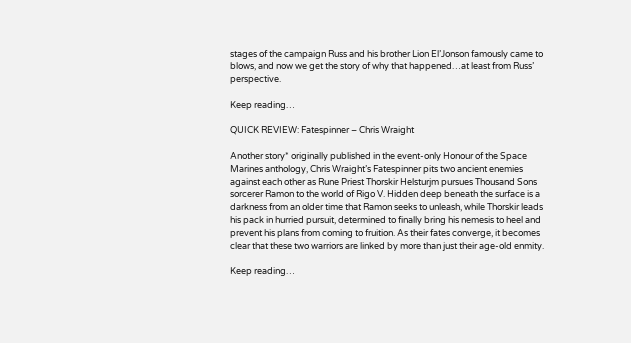stages of the campaign Russ and his brother Lion El’Jonson famously came to blows, and now we get the story of why that happened…at least from Russ’ perspective.

Keep reading…

QUICK REVIEW: Fatespinner – Chris Wraight

Another story* originally published in the event-only Honour of the Space Marines anthology, Chris Wraight’s Fatespinner pits two ancient enemies against each other as Rune Priest Thorskir Helsturjm pursues Thousand Sons sorcerer Ramon to the world of Rigo V. Hidden deep beneath the surface is a darkness from an older time that Ramon seeks to unleash, while Thorskir leads his pack in hurried pursuit, determined to finally bring his nemesis to heel and prevent his plans from coming to fruition. As their fates converge, it becomes clear that these two warriors are linked by more than just their age-old enmity.

Keep reading…